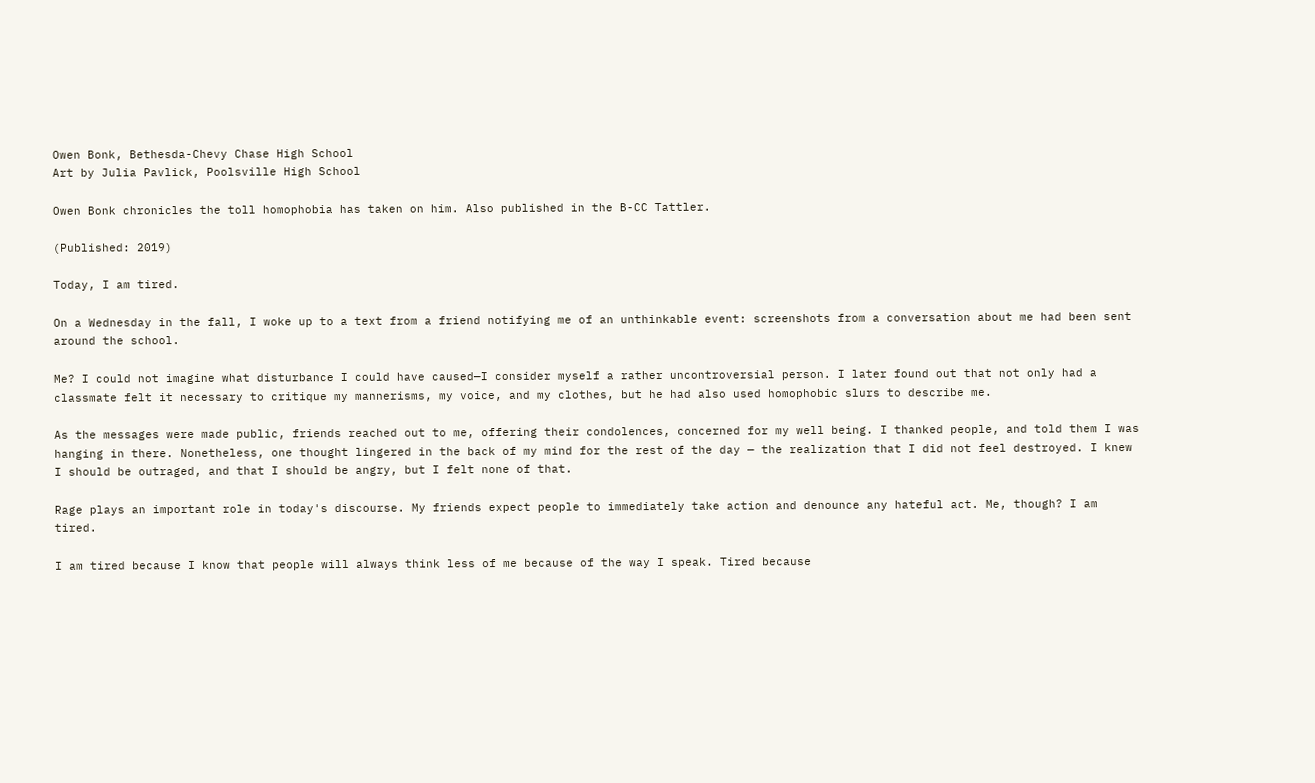Owen Bonk, Bethesda-Chevy Chase High School
Art by Julia Pavlick, Poolsville High School

Owen Bonk chronicles the toll homophobia has taken on him. Also published in the B-CC Tattler.

(Published: 2019)

Today, I am tired.

On a Wednesday in the fall, I woke up to a text from a friend notifying me of an unthinkable event: screenshots from a conversation about me had been sent around the school.

Me? I could not imagine what disturbance I could have caused—I consider myself a rather uncontroversial person. I later found out that not only had a classmate felt it necessary to critique my mannerisms, my voice, and my clothes, but he had also used homophobic slurs to describe me.

As the messages were made public, friends reached out to me, offering their condolences, concerned for my well being. I thanked people, and told them I was hanging in there. Nonetheless, one thought lingered in the back of my mind for the rest of the day — the realization that I did not feel destroyed. I knew I should be outraged, and that I should be angry, but I felt none of that.

Rage plays an important role in today's discourse. My friends expect people to immediately take action and denounce any hateful act. Me, though? I am tired.

I am tired because I know that people will always think less of me because of the way I speak. Tired because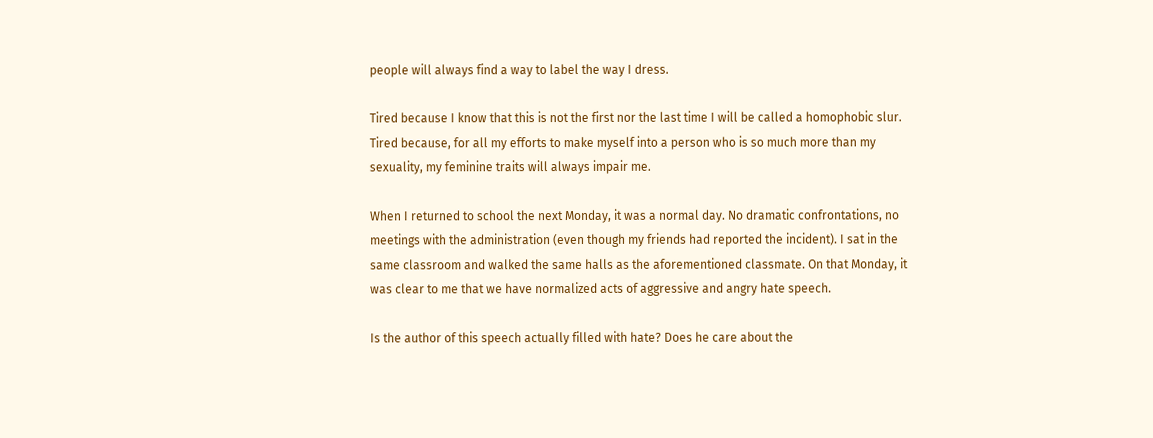people will always find a way to label the way I dress.

Tired because I know that this is not the first nor the last time I will be called a homophobic slur. Tired because, for all my efforts to make myself into a person who is so much more than my sexuality, my feminine traits will always impair me.

When I returned to school the next Monday, it was a normal day. No dramatic confrontations, no meetings with the administration (even though my friends had reported the incident). I sat in the same classroom and walked the same halls as the aforementioned classmate. On that Monday, it was clear to me that we have normalized acts of aggressive and angry hate speech.

Is the author of this speech actually filled with hate? Does he care about the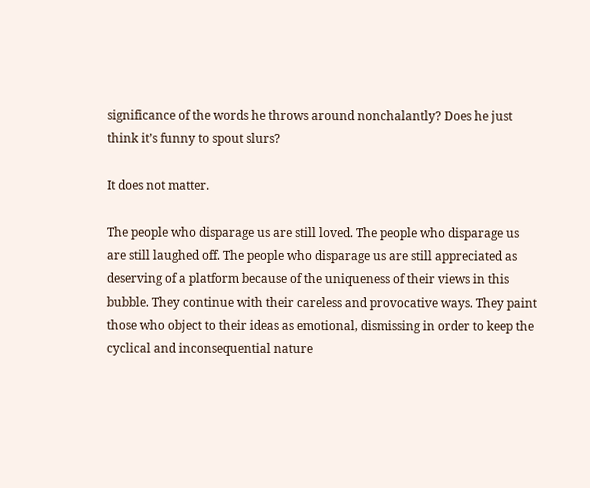significance of the words he throws around nonchalantly? Does he just think it’s funny to spout slurs?

It does not matter.

The people who disparage us are still loved. The people who disparage us are still laughed off. The people who disparage us are still appreciated as deserving of a platform because of the uniqueness of their views in this bubble. They continue with their careless and provocative ways. They paint those who object to their ideas as emotional, dismissing in order to keep the cyclical and inconsequential nature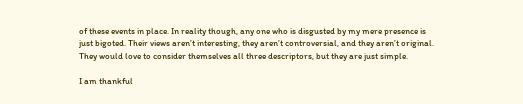of these events in place. In reality though, any one who is disgusted by my mere presence is just bigoted. Their views aren’t interesting, they aren’t controversial, and they aren’t original. They would love to consider themselves all three descriptors, but they are just simple.

I am thankful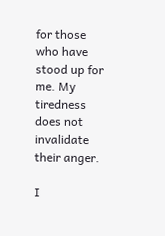for those who have stood up for me. My tiredness does not invalidate their anger.

I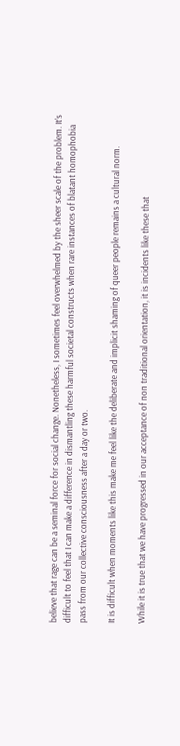believe that rage can be a seminal force for social change. Nonetheless, I sometimes feel overwhelmed by the sheer scale of the problem. It’s difficult to feel that I can make a difference in dismantling these harmful societal constructs when rare instances of blatant homophobia pass from our collective consciousness after a day or two.

It is difficult when moments like this make me feel like the deliberate and implicit shaming of queer people remains a cultural norm.

While it is true that we have progressed in our acceptance of non traditional orientation, it is incidents like these that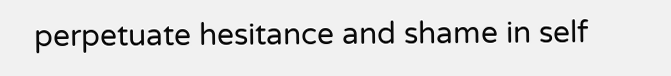perpetuate hesitance and shame in self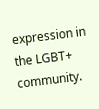expression in the LGBT+ community.